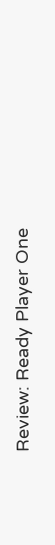Review: Ready Player One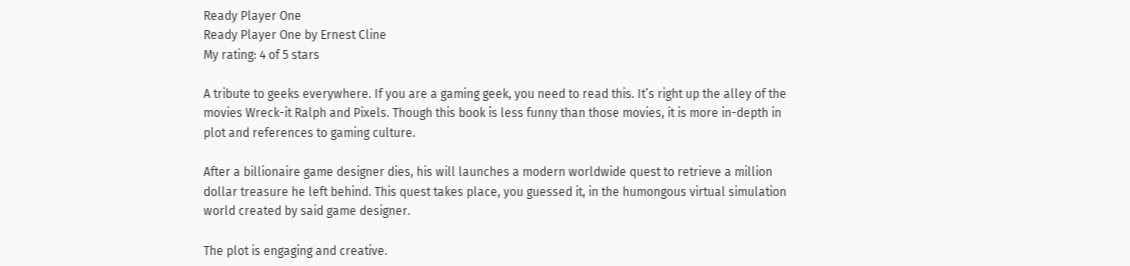Ready Player One
Ready Player One by Ernest Cline
My rating: 4 of 5 stars

A tribute to geeks everywhere. If you are a gaming geek, you need to read this. It’s right up the alley of the movies Wreck-it Ralph and Pixels. Though this book is less funny than those movies, it is more in-depth in plot and references to gaming culture.

After a billionaire game designer dies, his will launches a modern worldwide quest to retrieve a million dollar treasure he left behind. This quest takes place, you guessed it, in the humongous virtual simulation world created by said game designer.

The plot is engaging and creative.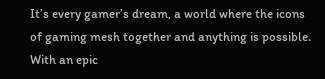It’s every gamer’s dream, a world where the icons of gaming mesh together and anything is possible. With an epic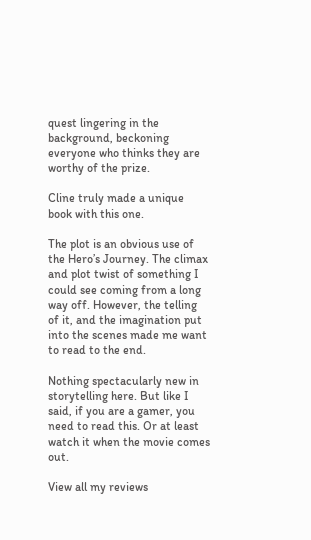quest lingering in the background, beckoning everyone who thinks they are worthy of the prize.

Cline truly made a unique book with this one.

The plot is an obvious use of the Hero’s Journey. The climax and plot twist of something I could see coming from a long way off. However, the telling of it, and the imagination put into the scenes made me want to read to the end.

Nothing spectacularly new in storytelling here. But like I said, if you are a gamer, you need to read this. Or at least watch it when the movie comes out.

View all my reviews